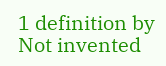1 definition by Not invented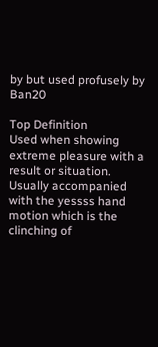by but used profusely by Ban20

Top Definition
Used when showing extreme pleasure with a result or situation.
Usually accompanied with the yessss hand motion which is the clinching of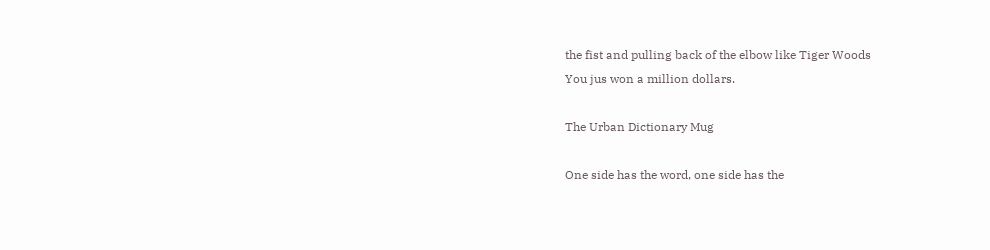the fist and pulling back of the elbow like Tiger Woods
You jus won a million dollars.

The Urban Dictionary Mug

One side has the word, one side has the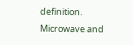definition. Microwave and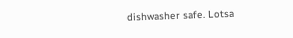dishwasher safe. Lotsa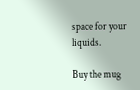space for your liquids.

Buy the mug